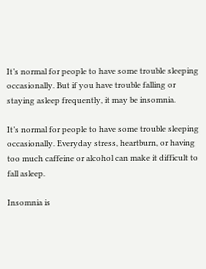It’s normal for people to have some trouble sleeping occasionally. But if you have trouble falling or staying asleep frequently, it may be insomnia.

It’s normal for people to have some trouble sleeping occasionally. Everyday stress, heartburn, or having too much caffeine or alcohol can make it difficult to fall asleep.

Insomnia is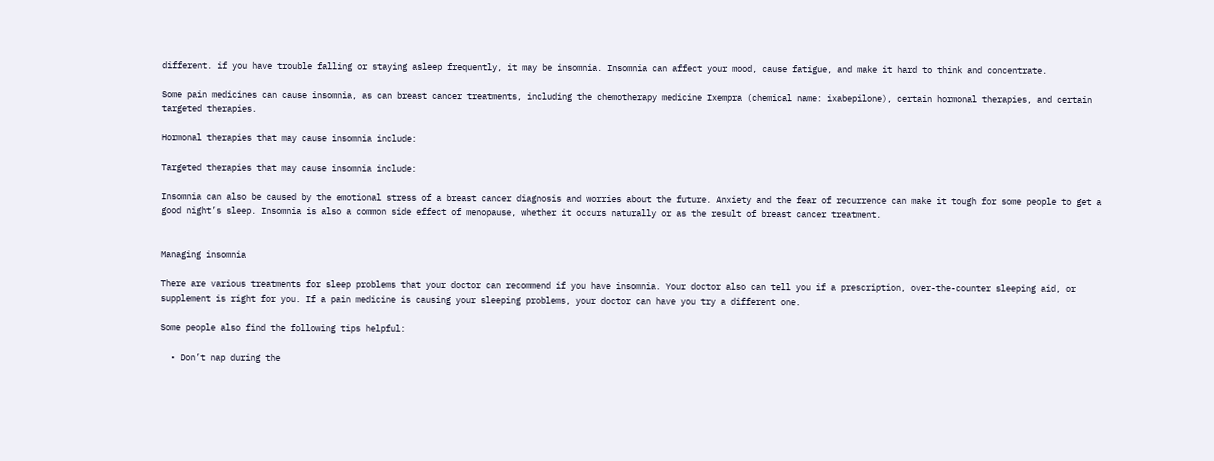different. if you have trouble falling or staying asleep frequently, it may be insomnia. Insomnia can affect your mood, cause fatigue, and make it hard to think and concentrate.

Some pain medicines can cause insomnia, as can breast cancer treatments, including the chemotherapy medicine Ixempra (chemical name: ixabepilone), certain hormonal therapies, and certain targeted therapies.

Hormonal therapies that may cause insomnia include:

Targeted therapies that may cause insomnia include:

Insomnia can also be caused by the emotional stress of a breast cancer diagnosis and worries about the future. Anxiety and the fear of recurrence can make it tough for some people to get a good night’s sleep. Insomnia is also a common side effect of menopause, whether it occurs naturally or as the result of breast cancer treatment.


Managing insomnia

There are various treatments for sleep problems that your doctor can recommend if you have insomnia. Your doctor also can tell you if a prescription, over-the-counter sleeping aid, or supplement is right for you. If a pain medicine is causing your sleeping problems, your doctor can have you try a different one.

Some people also find the following tips helpful:

  • Don’t nap during the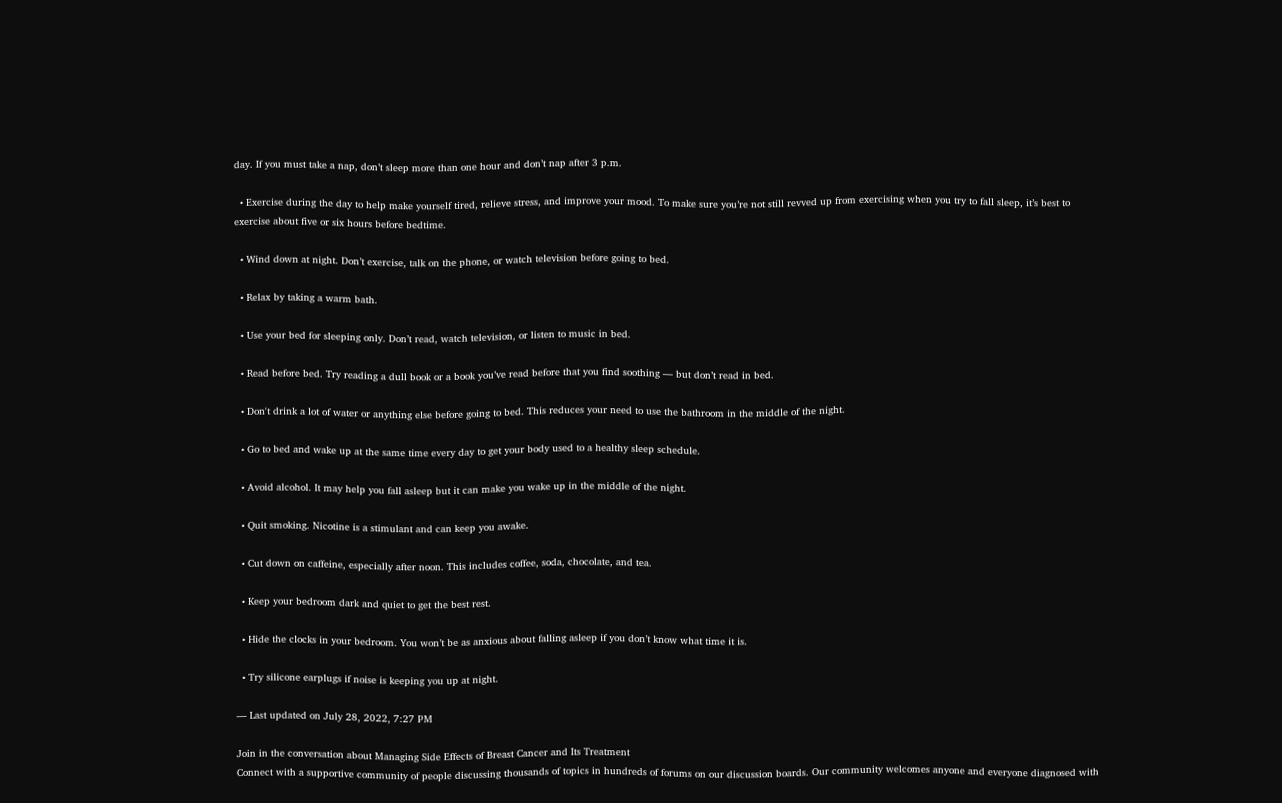day. If you must take a nap, don’t sleep more than one hour and don’t nap after 3 p.m.

  • Exercise during the day to help make yourself tired, relieve stress, and improve your mood. To make sure you’re not still revved up from exercising when you try to fall sleep, it’s best to exercise about five or six hours before bedtime.

  • Wind down at night. Don’t exercise, talk on the phone, or watch television before going to bed.

  • Relax by taking a warm bath.

  • Use your bed for sleeping only. Don’t read, watch television, or listen to music in bed.

  • Read before bed. Try reading a dull book or a book you’ve read before that you find soothing — but don’t read in bed.

  • Don't drink a lot of water or anything else before going to bed. This reduces your need to use the bathroom in the middle of the night.

  • Go to bed and wake up at the same time every day to get your body used to a healthy sleep schedule.

  • Avoid alcohol. It may help you fall asleep but it can make you wake up in the middle of the night.

  • Quit smoking. Nicotine is a stimulant and can keep you awake.

  • Cut down on caffeine, especially after noon. This includes coffee, soda, chocolate, and tea.

  • Keep your bedroom dark and quiet to get the best rest.

  • Hide the clocks in your bedroom. You won’t be as anxious about falling asleep if you don’t know what time it is.

  • Try silicone earplugs if noise is keeping you up at night.

— Last updated on July 28, 2022, 7:27 PM

Join in the conversation about Managing Side Effects of Breast Cancer and Its Treatment
Connect with a supportive community of people discussing thousands of topics in hundreds of forums on our discussion boards. Our community welcomes anyone and everyone diagnosed with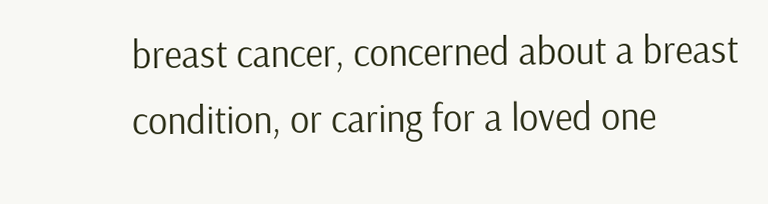breast cancer, concerned about a breast condition, or caring for a loved one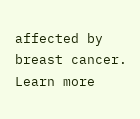affected by breast cancer.
Learn more